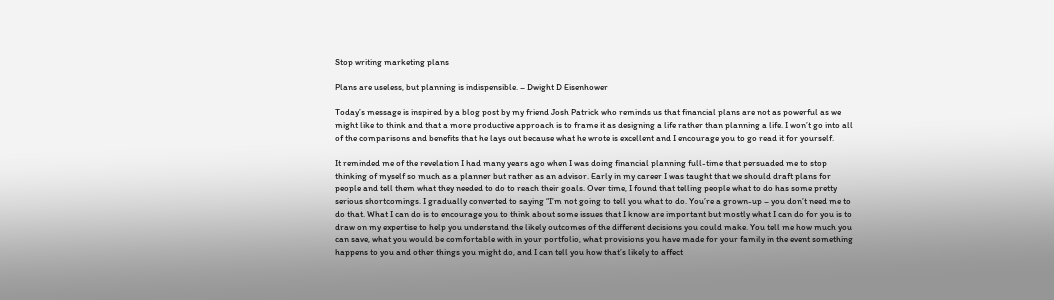Stop writing marketing plans

Plans are useless, but planning is indispensible. – Dwight D Eisenhower

Today’s message is inspired by a blog post by my friend Josh Patrick who reminds us that financial plans are not as powerful as we might like to think and that a more productive approach is to frame it as designing a life rather than planning a life. I won’t go into all of the comparisons and benefits that he lays out because what he wrote is excellent and I encourage you to go read it for yourself.

It reminded me of the revelation I had many years ago when I was doing financial planning full-time that persuaded me to stop thinking of myself so much as a planner but rather as an advisor. Early in my career I was taught that we should draft plans for people and tell them what they needed to do to reach their goals. Over time, I found that telling people what to do has some pretty serious shortcomings. I gradually converted to saying “I’m not going to tell you what to do. You’re a grown-up – you don’t need me to do that. What I can do is to encourage you to think about some issues that I know are important but mostly what I can do for you is to draw on my expertise to help you understand the likely outcomes of the different decisions you could make. You tell me how much you can save, what you would be comfortable with in your portfolio, what provisions you have made for your family in the event something happens to you and other things you might do, and I can tell you how that’s likely to affect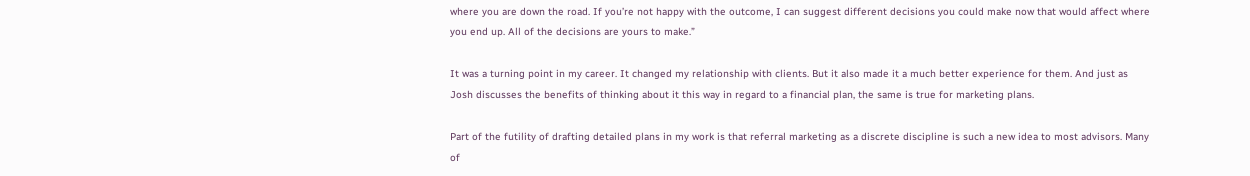where you are down the road. If you’re not happy with the outcome, I can suggest different decisions you could make now that would affect where you end up. All of the decisions are yours to make.”

It was a turning point in my career. It changed my relationship with clients. But it also made it a much better experience for them. And just as Josh discusses the benefits of thinking about it this way in regard to a financial plan, the same is true for marketing plans.

Part of the futility of drafting detailed plans in my work is that referral marketing as a discrete discipline is such a new idea to most advisors. Many of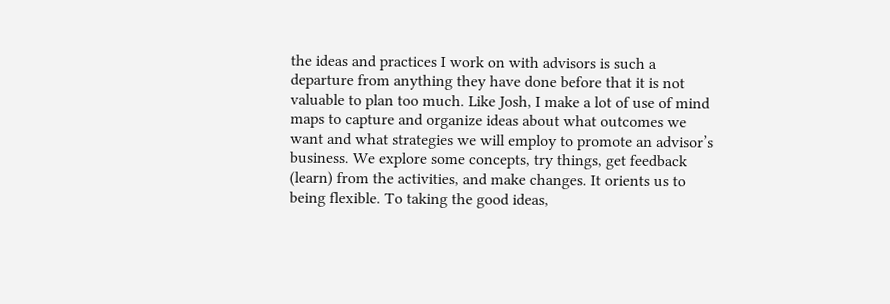the ideas and practices I work on with advisors is such a departure from anything they have done before that it is not valuable to plan too much. Like Josh, I make a lot of use of mind maps to capture and organize ideas about what outcomes we want and what strategies we will employ to promote an advisor’s business. We explore some concepts, try things, get feedback (learn) from the activities, and make changes. It orients us to being flexible. To taking the good ideas,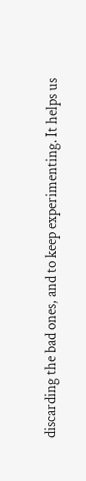discarding the bad ones, and to keep experimenting. It helps us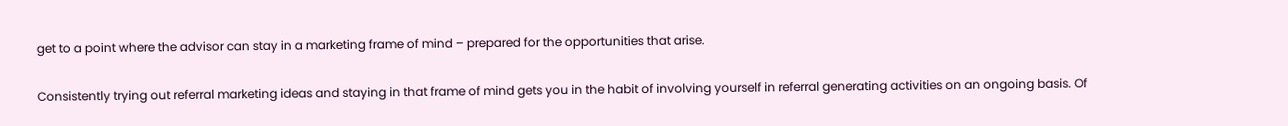get to a point where the advisor can stay in a marketing frame of mind – prepared for the opportunities that arise.

Consistently trying out referral marketing ideas and staying in that frame of mind gets you in the habit of involving yourself in referral generating activities on an ongoing basis. Of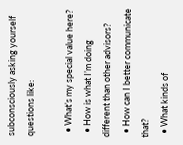subconsciously asking yourself questions like:

  • What’s my special value here?
  • How is what I’m doing different than other advisors?
  • How can I better communicate that?
  • What kinds of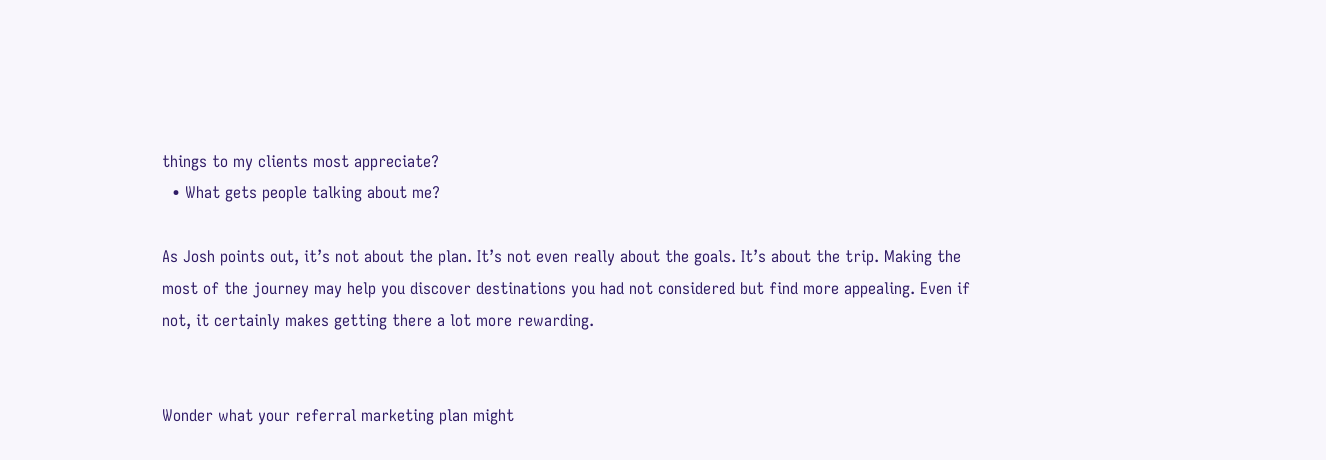things to my clients most appreciate?
  • What gets people talking about me?

As Josh points out, it’s not about the plan. It’s not even really about the goals. It’s about the trip. Making the most of the journey may help you discover destinations you had not considered but find more appealing. Even if not, it certainly makes getting there a lot more rewarding.


Wonder what your referral marketing plan might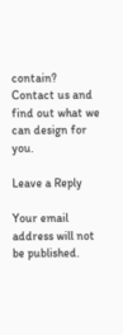contain?  Contact us and find out what we can design for you.

Leave a Reply

Your email address will not be published.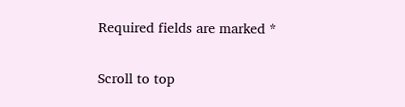Required fields are marked *

Scroll to top